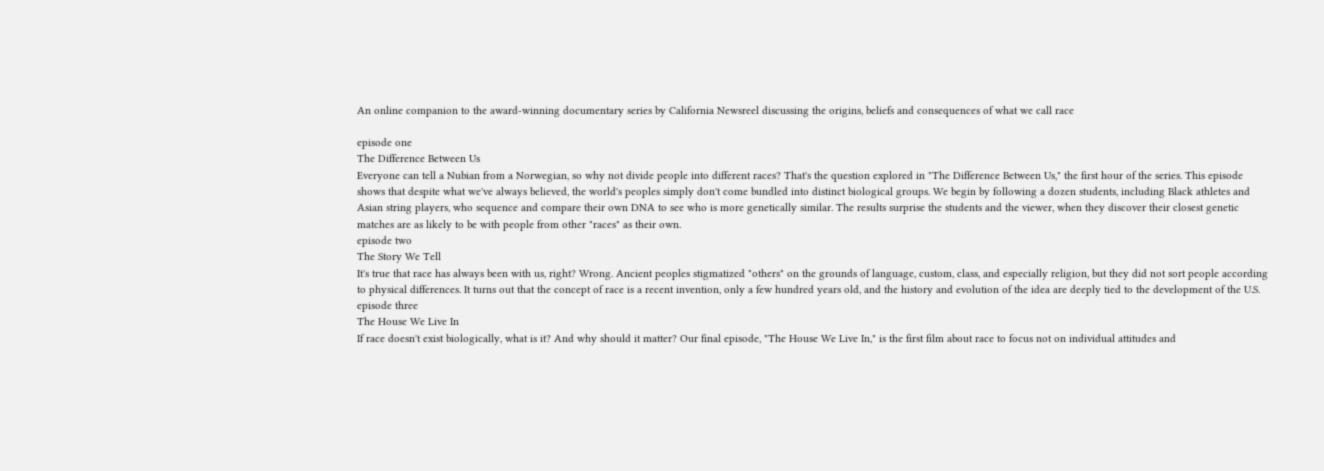An online companion to the award-winning documentary series by California Newsreel discussing the origins, beliefs and consequences of what we call race

episode one
The Difference Between Us
Everyone can tell a Nubian from a Norwegian, so why not divide people into different races? That's the question explored in "The Difference Between Us," the first hour of the series. This episode shows that despite what we've always believed, the world's peoples simply don't come bundled into distinct biological groups. We begin by following a dozen students, including Black athletes and Asian string players, who sequence and compare their own DNA to see who is more genetically similar. The results surprise the students and the viewer, when they discover their closest genetic matches are as likely to be with people from other "races" as their own.
episode two
The Story We Tell
It's true that race has always been with us, right? Wrong. Ancient peoples stigmatized "others" on the grounds of language, custom, class, and especially religion, but they did not sort people according to physical differences. It turns out that the concept of race is a recent invention, only a few hundred years old, and the history and evolution of the idea are deeply tied to the development of the U.S.
episode three
The House We Live In
If race doesn't exist biologically, what is it? And why should it matter? Our final episode, "The House We Live In," is the first film about race to focus not on individual attitudes and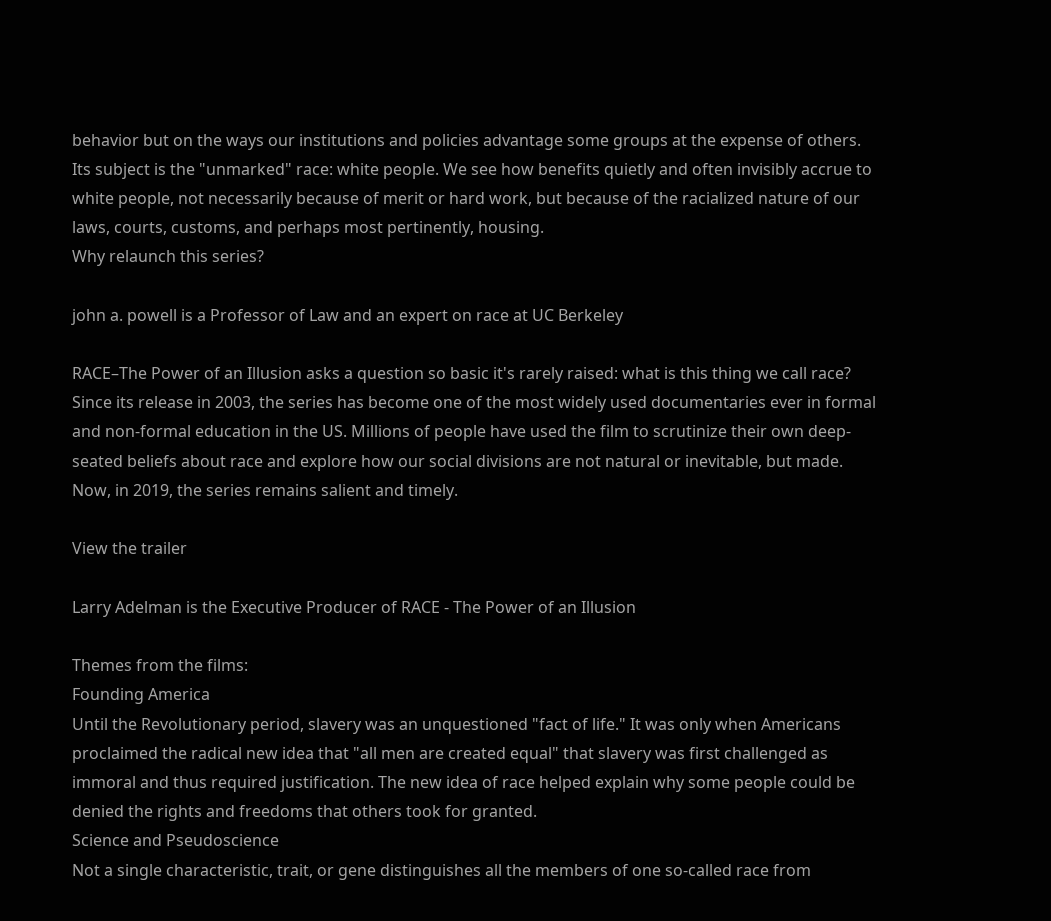behavior but on the ways our institutions and policies advantage some groups at the expense of others. Its subject is the "unmarked" race: white people. We see how benefits quietly and often invisibly accrue to white people, not necessarily because of merit or hard work, but because of the racialized nature of our laws, courts, customs, and perhaps most pertinently, housing.
Why relaunch this series?

john a. powell is a Professor of Law and an expert on race at UC Berkeley

RACE–The Power of an Illusion asks a question so basic it's rarely raised: what is this thing we call race? Since its release in 2003, the series has become one of the most widely used documentaries ever in formal and non-formal education in the US. Millions of people have used the film to scrutinize their own deep-seated beliefs about race and explore how our social divisions are not natural or inevitable, but made. Now, in 2019, the series remains salient and timely.

View the trailer

Larry Adelman is the Executive Producer of RACE - The Power of an Illusion

Themes from the films:
Founding America
Until the Revolutionary period, slavery was an unquestioned "fact of life." It was only when Americans proclaimed the radical new idea that "all men are created equal" that slavery was first challenged as immoral and thus required justification. The new idea of race helped explain why some people could be denied the rights and freedoms that others took for granted.
Science and Pseudoscience
Not a single characteristic, trait, or gene distinguishes all the members of one so-called race from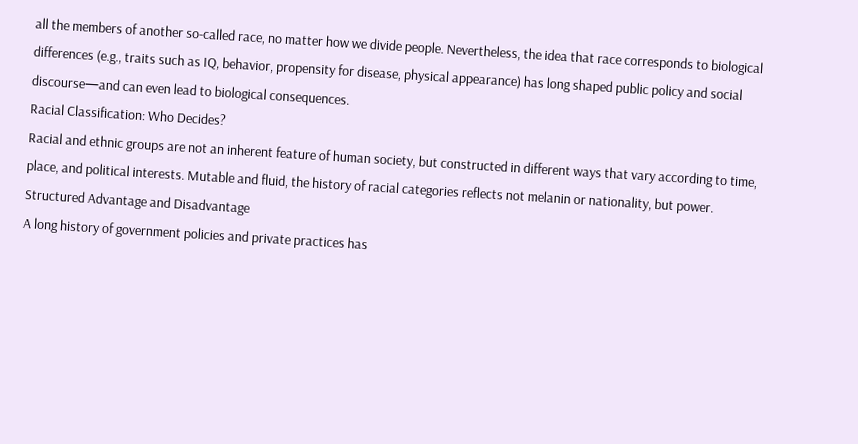all the members of another so-called race, no matter how we divide people. Nevertheless, the idea that race corresponds to biological differences (e.g., traits such as IQ, behavior, propensity for disease, physical appearance) has long shaped public policy and social discourse—and can even lead to biological consequences.
Racial Classification: Who Decides?
Racial and ethnic groups are not an inherent feature of human society, but constructed in different ways that vary according to time, place, and political interests. Mutable and fluid, the history of racial categories reflects not melanin or nationality, but power.
Structured Advantage and Disadvantage
A long history of government policies and private practices has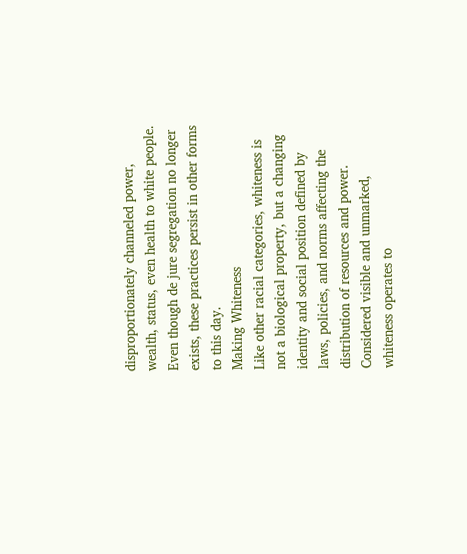disproportionately channeled power, wealth, status, even health to white people. Even though de jure segregation no longer exists, these practices persist in other forms to this day.
Making Whiteness
Like other racial categories, whiteness is not a biological property, but a changing identity and social position defined by laws, policies, and norms affecting the distribution of resources and power. Considered visible and unmarked, whiteness operates to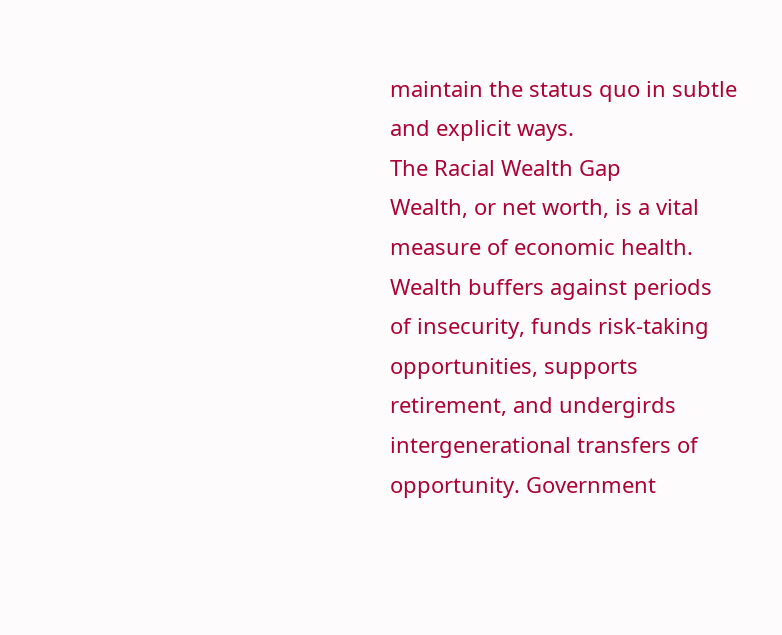maintain the status quo in subtle and explicit ways.
The Racial Wealth Gap
Wealth, or net worth, is a vital measure of economic health. Wealth buffers against periods of insecurity, funds risk-taking opportunities, supports retirement, and undergirds intergenerational transfers of opportunity. Government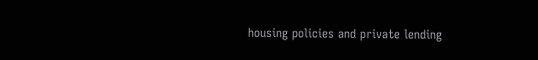housing policies and private lending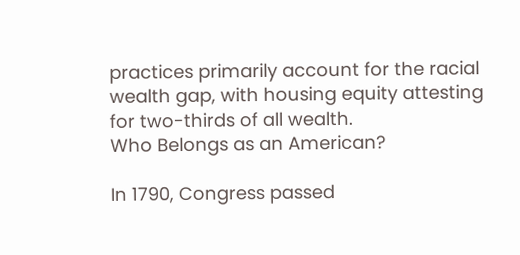practices primarily account for the racial wealth gap, with housing equity attesting for two-thirds of all wealth.
Who Belongs as an American?

In 1790, Congress passed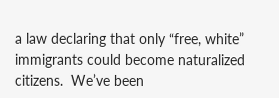a law declaring that only “free, white” immigrants could become naturalized citizens.  We’ve been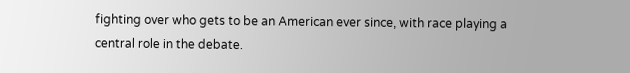fighting over who gets to be an American ever since, with race playing a central role in the debate.